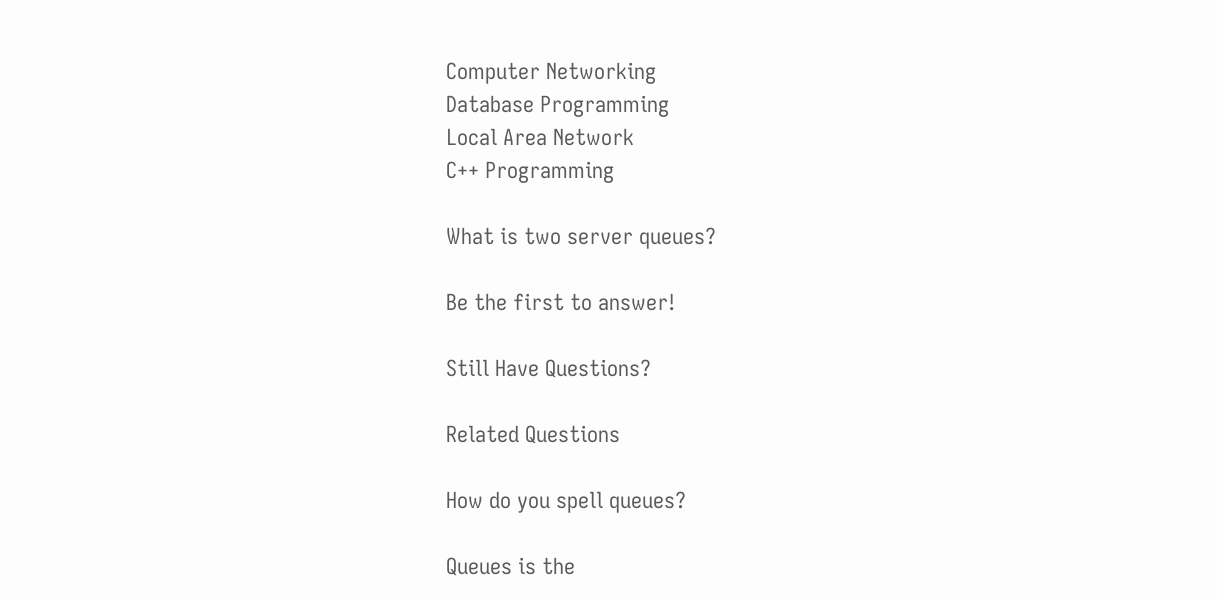Computer Networking
Database Programming
Local Area Network
C++ Programming

What is two server queues?

Be the first to answer!

Still Have Questions?

Related Questions

How do you spell queues?

Queues is the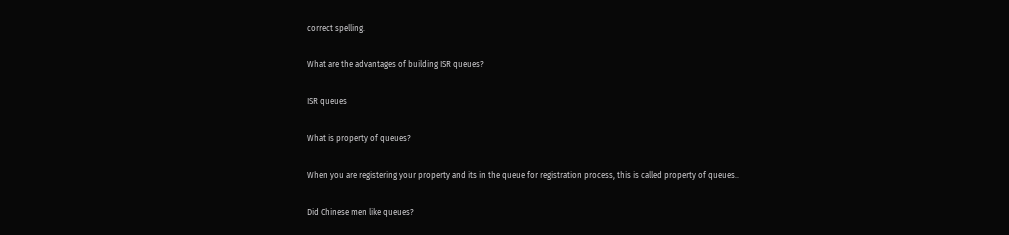correct spelling.

What are the advantages of building ISR queues?

ISR queues

What is property of queues?

When you are registering your property and its in the queue for registration process, this is called property of queues..

Did Chinese men like queues?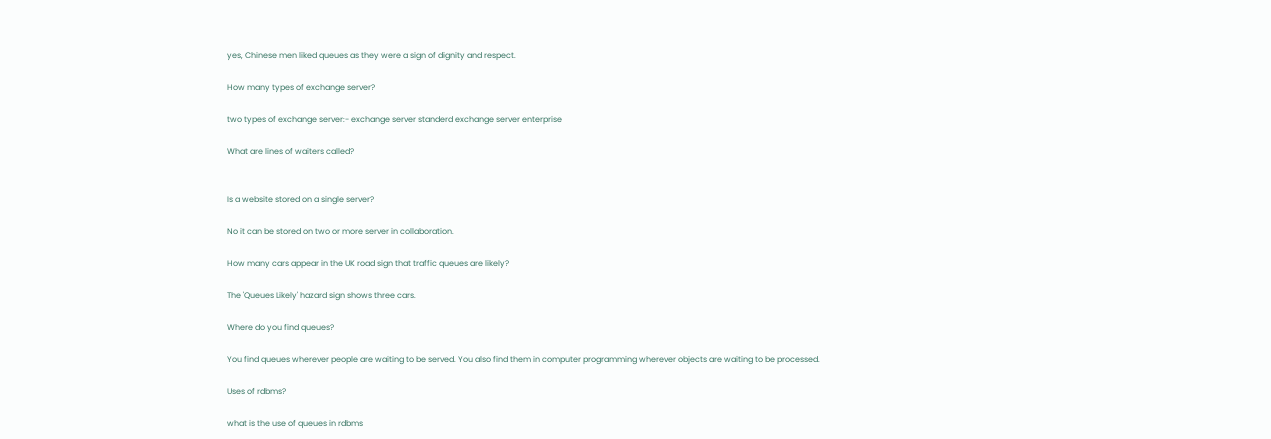yes, Chinese men liked queues as they were a sign of dignity and respect.

How many types of exchange server?

two types of exchange server:- exchange server standerd exchange server enterprise

What are lines of waiters called?


Is a website stored on a single server?

No it can be stored on two or more server in collaboration.

How many cars appear in the UK road sign that traffic queues are likely?

The 'Queues Likely' hazard sign shows three cars.

Where do you find queues?

You find queues wherever people are waiting to be served. You also find them in computer programming wherever objects are waiting to be processed.

Uses of rdbms?

what is the use of queues in rdbms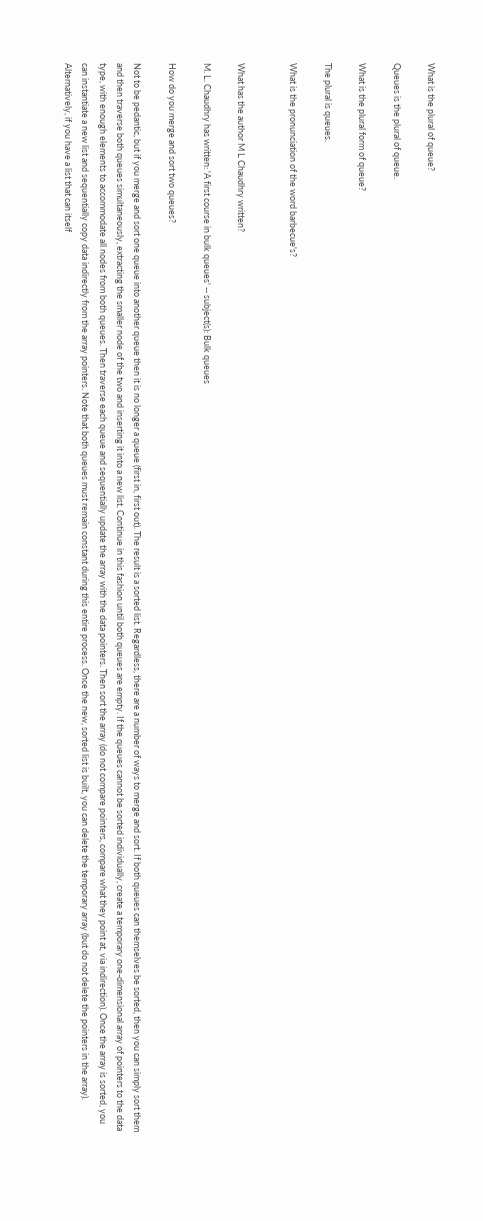What is the plural of queue?

Queues is the plural of queue.

What is the plural form of queue?

The plural is queues.

What is the pronunciation of the word barbecue's?


What has the author M L Chaudhry written?

M. L. Chaudhry has written: 'A first course in bulk queues' -- subject(s): Bulk queues

How do you merge and sort two queues?

Not to be pedantic, but if you merge and sort one queue into another queue then it is no longer a queue (first in, first out). The result is a sorted list. Regardless, there are a number of ways to merge and sort. If both queues can themselves be sorted, then you can simply sort them and then traverse both queues simultaneously, extracting the smaller node of the two and inserting it into a new list. Continue in this fashion until both queues are empty. If the queues cannot be sorted individually, create a temporary one-dimensional array of pointers to the data type, with enough elements to accommodate all nodes from both queues. Then traverse each queue and sequentially update the array with the data pointers. Then sort the array (do not compare pointers, compare what they point at, via indirection). Once the array is sorted, you can instantiate a new list and sequentially copy data indirectly from the array pointers. Note that both queues must remain constant during this entire process. Once the new, sorted list is built, you can delete the temporary array (but do not delete the pointers in the array). Alternatively, if you have a list that can itself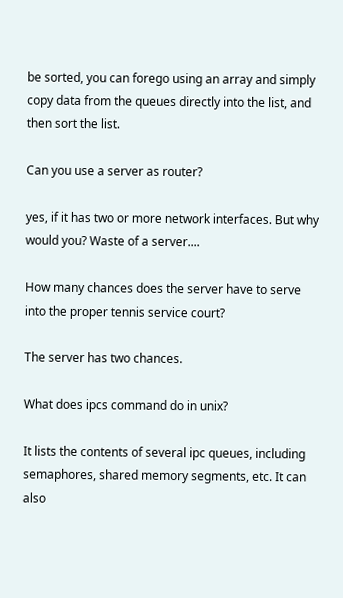be sorted, you can forego using an array and simply copy data from the queues directly into the list, and then sort the list.

Can you use a server as router?

yes, if it has two or more network interfaces. But why would you? Waste of a server....

How many chances does the server have to serve into the proper tennis service court?

The server has two chances.

What does ipcs command do in unix?

It lists the contents of several ipc queues, including semaphores, shared memory segments, etc. It can also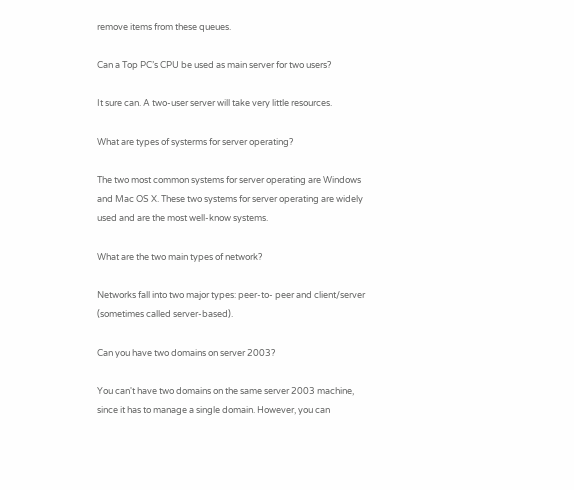remove items from these queues.

Can a Top PC’s CPU be used as main server for two users?

It sure can. A two-user server will take very little resources.

What are types of systerms for server operating?

The two most common systems for server operating are Windows and Mac OS X. These two systems for server operating are widely used and are the most well-know systems.

What are the two main types of network?

Networks fall into two major types: peer-to- peer and client/server (sometimes called server-based).

Can you have two domains on server 2003?

You can't have two domains on the same server 2003 machine, since it has to manage a single domain. However, you can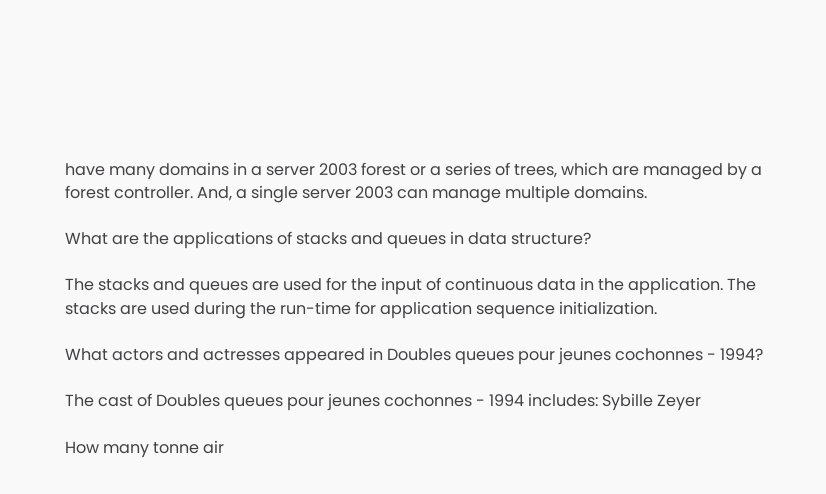have many domains in a server 2003 forest or a series of trees, which are managed by a forest controller. And, a single server 2003 can manage multiple domains.

What are the applications of stacks and queues in data structure?

The stacks and queues are used for the input of continuous data in the application. The stacks are used during the run-time for application sequence initialization.

What actors and actresses appeared in Doubles queues pour jeunes cochonnes - 1994?

The cast of Doubles queues pour jeunes cochonnes - 1994 includes: Sybille Zeyer

How many tonne air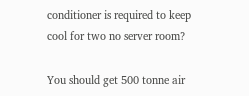conditioner is required to keep cool for two no server room?

You should get 500 tonne air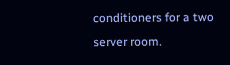conditioners for a two server room.